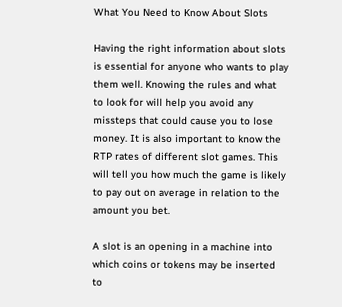What You Need to Know About Slots

Having the right information about slots is essential for anyone who wants to play them well. Knowing the rules and what to look for will help you avoid any missteps that could cause you to lose money. It is also important to know the RTP rates of different slot games. This will tell you how much the game is likely to pay out on average in relation to the amount you bet.

A slot is an opening in a machine into which coins or tokens may be inserted to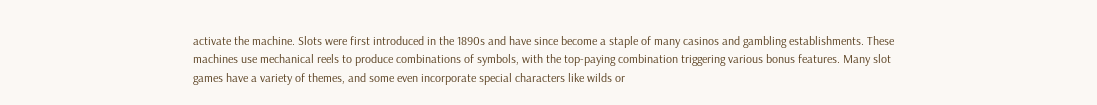activate the machine. Slots were first introduced in the 1890s and have since become a staple of many casinos and gambling establishments. These machines use mechanical reels to produce combinations of symbols, with the top-paying combination triggering various bonus features. Many slot games have a variety of themes, and some even incorporate special characters like wilds or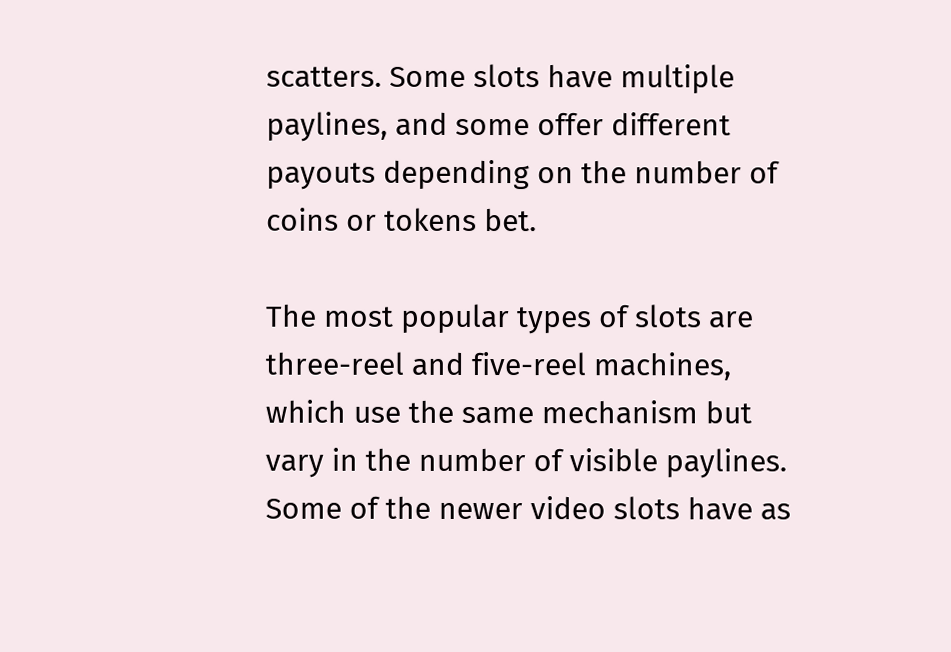scatters. Some slots have multiple paylines, and some offer different payouts depending on the number of coins or tokens bet.

The most popular types of slots are three-reel and five-reel machines, which use the same mechanism but vary in the number of visible paylines. Some of the newer video slots have as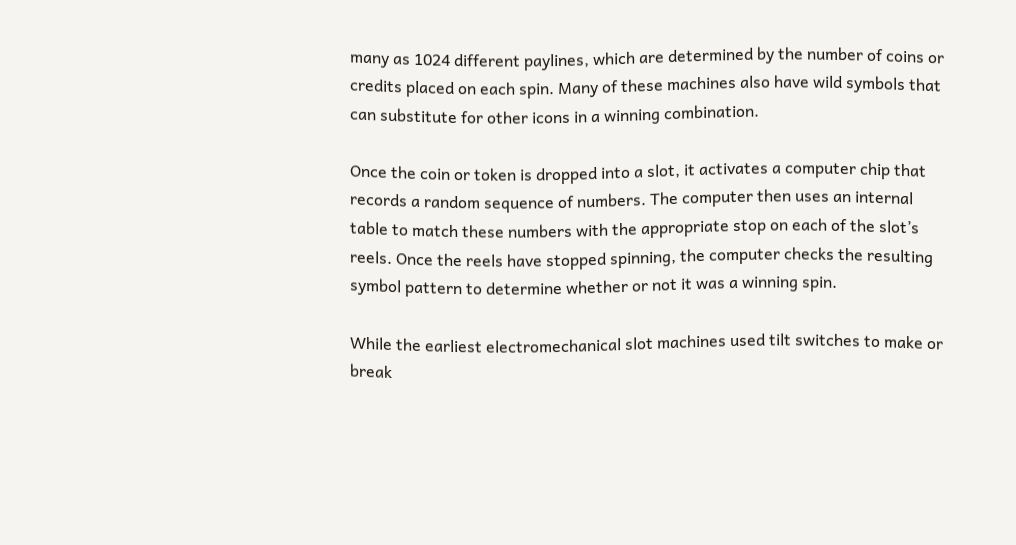many as 1024 different paylines, which are determined by the number of coins or credits placed on each spin. Many of these machines also have wild symbols that can substitute for other icons in a winning combination.

Once the coin or token is dropped into a slot, it activates a computer chip that records a random sequence of numbers. The computer then uses an internal table to match these numbers with the appropriate stop on each of the slot’s reels. Once the reels have stopped spinning, the computer checks the resulting symbol pattern to determine whether or not it was a winning spin.

While the earliest electromechanical slot machines used tilt switches to make or break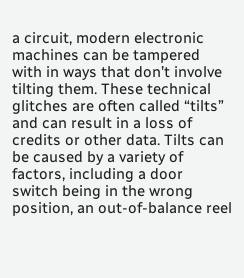a circuit, modern electronic machines can be tampered with in ways that don’t involve tilting them. These technical glitches are often called “tilts” and can result in a loss of credits or other data. Tilts can be caused by a variety of factors, including a door switch being in the wrong position, an out-of-balance reel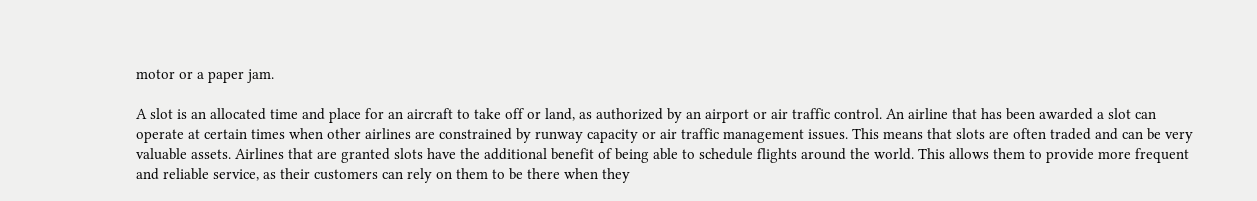motor or a paper jam.

A slot is an allocated time and place for an aircraft to take off or land, as authorized by an airport or air traffic control. An airline that has been awarded a slot can operate at certain times when other airlines are constrained by runway capacity or air traffic management issues. This means that slots are often traded and can be very valuable assets. Airlines that are granted slots have the additional benefit of being able to schedule flights around the world. This allows them to provide more frequent and reliable service, as their customers can rely on them to be there when they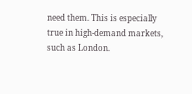need them. This is especially true in high-demand markets, such as London.